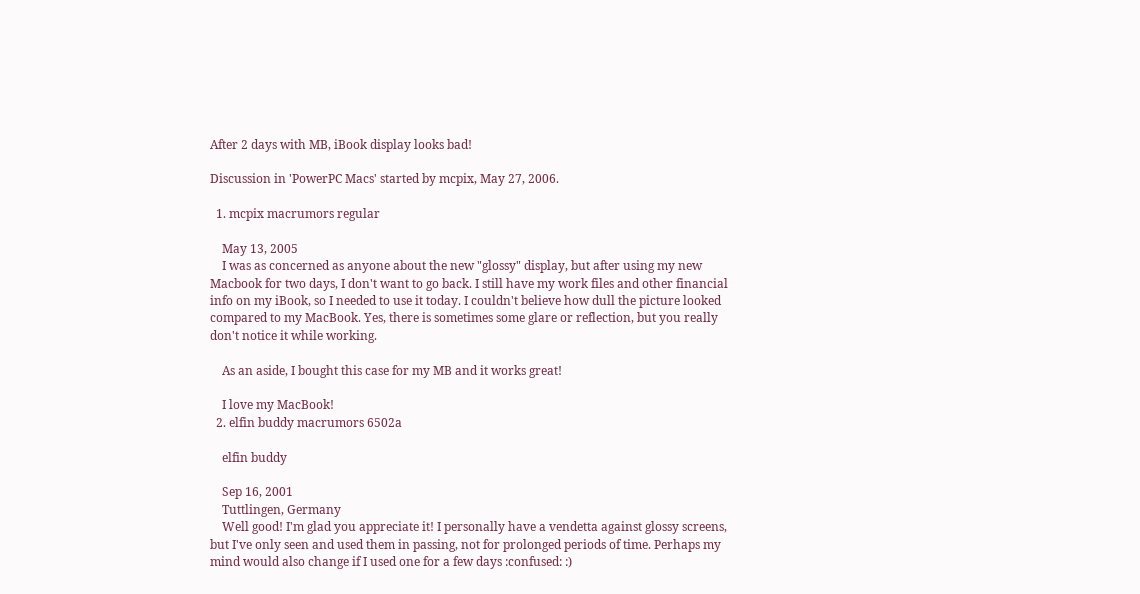After 2 days with MB, iBook display looks bad!

Discussion in 'PowerPC Macs' started by mcpix, May 27, 2006.

  1. mcpix macrumors regular

    May 13, 2005
    I was as concerned as anyone about the new "glossy" display, but after using my new Macbook for two days, I don't want to go back. I still have my work files and other financial info on my iBook, so I needed to use it today. I couldn't believe how dull the picture looked compared to my MacBook. Yes, there is sometimes some glare or reflection, but you really don't notice it while working.

    As an aside, I bought this case for my MB and it works great!

    I love my MacBook!
  2. elfin buddy macrumors 6502a

    elfin buddy

    Sep 16, 2001
    Tuttlingen, Germany
    Well good! I'm glad you appreciate it! I personally have a vendetta against glossy screens, but I've only seen and used them in passing, not for prolonged periods of time. Perhaps my mind would also change if I used one for a few days :confused: :)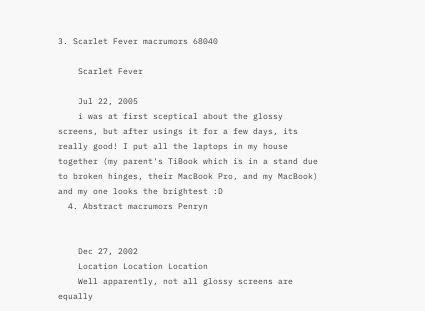3. Scarlet Fever macrumors 68040

    Scarlet Fever

    Jul 22, 2005
    i was at first sceptical about the glossy screens, but after usings it for a few days, its really good! I put all the laptops in my house together (my parent's TiBook which is in a stand due to broken hinges, their MacBook Pro, and my MacBook) and my one looks the brightest :D
  4. Abstract macrumors Penryn


    Dec 27, 2002
    Location Location Location
    Well apparently, not all glossy screens are equally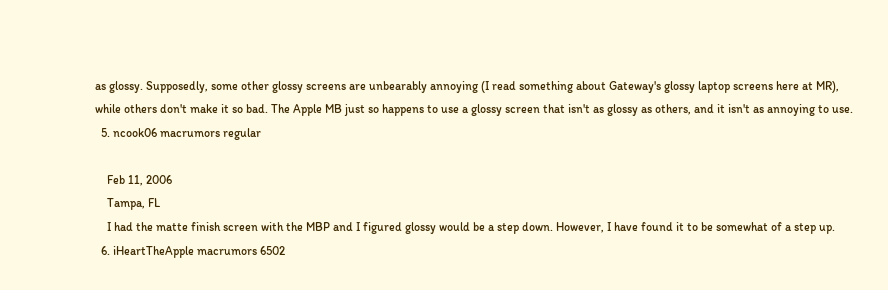as glossy. Supposedly, some other glossy screens are unbearably annoying (I read something about Gateway's glossy laptop screens here at MR), while others don't make it so bad. The Apple MB just so happens to use a glossy screen that isn't as glossy as others, and it isn't as annoying to use.
  5. ncook06 macrumors regular

    Feb 11, 2006
    Tampa, FL
    I had the matte finish screen with the MBP and I figured glossy would be a step down. However, I have found it to be somewhat of a step up.
  6. iHeartTheApple macrumors 6502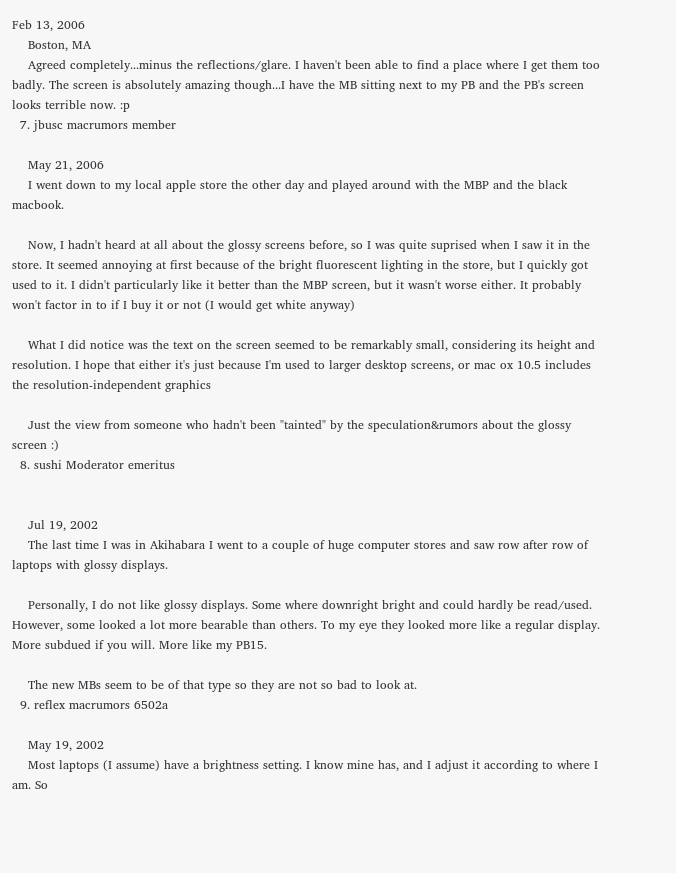Feb 13, 2006
    Boston, MA
    Agreed completely...minus the reflections/glare. I haven't been able to find a place where I get them too badly. The screen is absolutely amazing though...I have the MB sitting next to my PB and the PB's screen looks terrible now. :p
  7. jbusc macrumors member

    May 21, 2006
    I went down to my local apple store the other day and played around with the MBP and the black macbook.

    Now, I hadn't heard at all about the glossy screens before, so I was quite suprised when I saw it in the store. It seemed annoying at first because of the bright fluorescent lighting in the store, but I quickly got used to it. I didn't particularly like it better than the MBP screen, but it wasn't worse either. It probably won't factor in to if I buy it or not (I would get white anyway)

    What I did notice was the text on the screen seemed to be remarkably small, considering its height and resolution. I hope that either it's just because I'm used to larger desktop screens, or mac ox 10.5 includes the resolution-independent graphics

    Just the view from someone who hadn't been "tainted" by the speculation&rumors about the glossy screen :)
  8. sushi Moderator emeritus


    Jul 19, 2002
    The last time I was in Akihabara I went to a couple of huge computer stores and saw row after row of laptops with glossy displays.

    Personally, I do not like glossy displays. Some where downright bright and could hardly be read/used. However, some looked a lot more bearable than others. To my eye they looked more like a regular display. More subdued if you will. More like my PB15.

    The new MBs seem to be of that type so they are not so bad to look at.
  9. reflex macrumors 6502a

    May 19, 2002
    Most laptops (I assume) have a brightness setting. I know mine has, and I adjust it according to where I am. So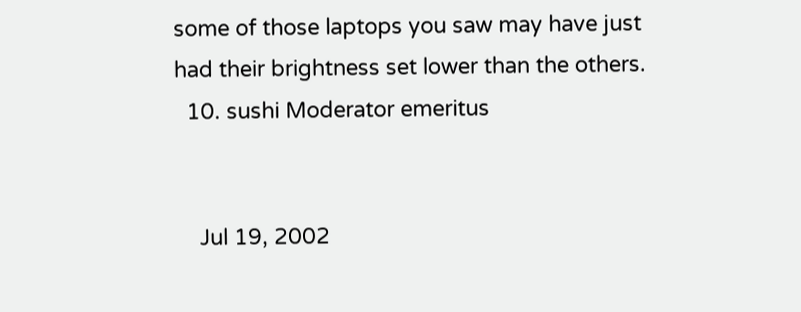some of those laptops you saw may have just had their brightness set lower than the others.
  10. sushi Moderator emeritus


    Jul 19, 2002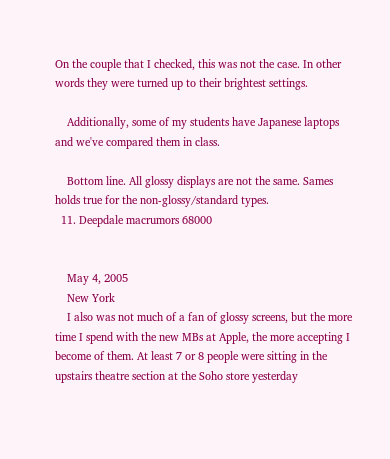On the couple that I checked, this was not the case. In other words they were turned up to their brightest settings.

    Additionally, some of my students have Japanese laptops and we've compared them in class.

    Bottom line. All glossy displays are not the same. Sames holds true for the non-glossy/standard types.
  11. Deepdale macrumors 68000


    May 4, 2005
    New York
    I also was not much of a fan of glossy screens, but the more time I spend with the new MBs at Apple, the more accepting I become of them. At least 7 or 8 people were sitting in the upstairs theatre section at the Soho store yesterday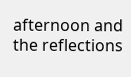afternoon and the reflections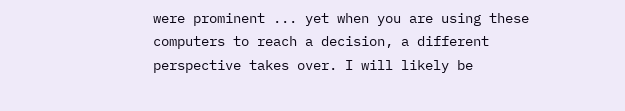were prominent ... yet when you are using these computers to reach a decision, a different perspective takes over. I will likely be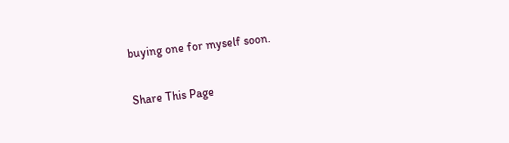buying one for myself soon.

Share This Page